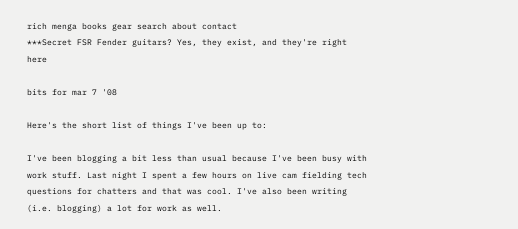rich menga books gear search about contact
***Secret FSR Fender guitars? Yes, they exist, and they're right here

bits for mar 7 '08

Here's the short list of things I've been up to:

I've been blogging a bit less than usual because I've been busy with work stuff. Last night I spent a few hours on live cam fielding tech questions for chatters and that was cool. I've also been writing (i.e. blogging) a lot for work as well.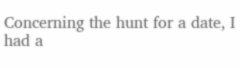Concerning the hunt for a date, I had a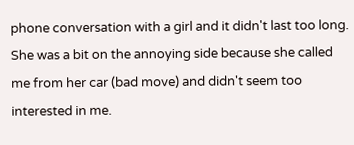phone conversation with a girl and it didn't last too long. She was a bit on the annoying side because she called me from her car (bad move) and didn't seem too interested in me.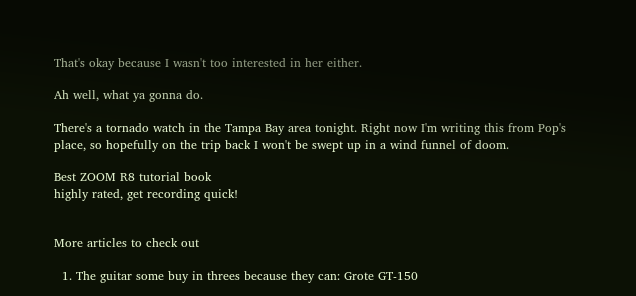That's okay because I wasn't too interested in her either.

Ah well, what ya gonna do.

There's a tornado watch in the Tampa Bay area tonight. Right now I'm writing this from Pop's place, so hopefully on the trip back I won't be swept up in a wind funnel of doom.

Best ZOOM R8 tutorial book
highly rated, get recording quick!


More articles to check out

  1. The guitar some buy in threes because they can: Grote GT-150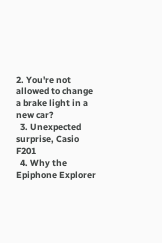2. You're not allowed to change a brake light in a new car?
  3. Unexpected surprise, Casio F201
  4. Why the Epiphone Explorer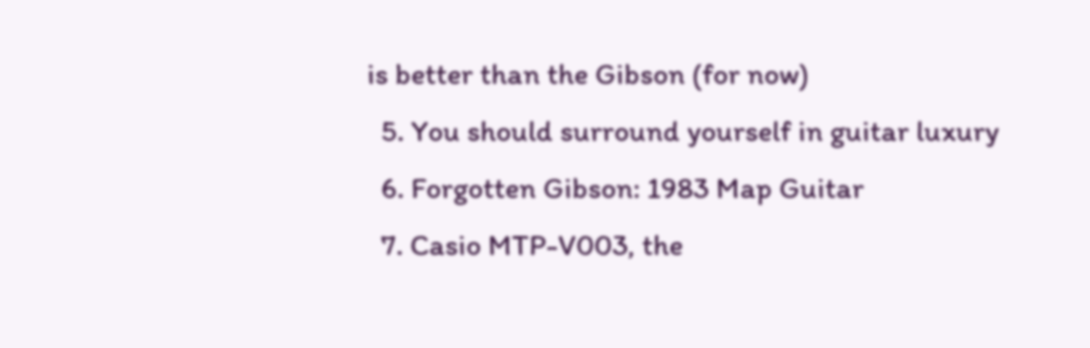is better than the Gibson (for now)
  5. You should surround yourself in guitar luxury
  6. Forgotten Gibson: 1983 Map Guitar
  7. Casio MTP-V003, the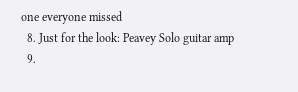one everyone missed
  8. Just for the look: Peavey Solo guitar amp
  9.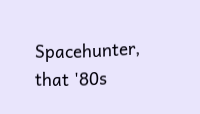Spacehunter, that '80s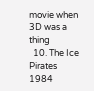movie when 3D was a thing
  10. The Ice Pirates 1984